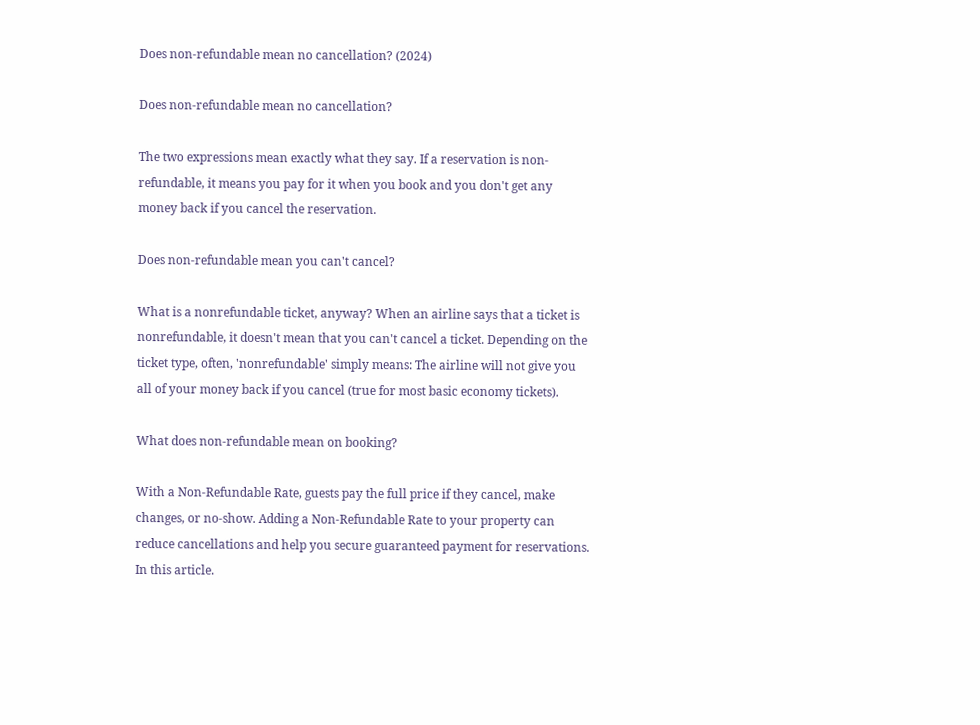Does non-refundable mean no cancellation? (2024)

Does non-refundable mean no cancellation?

The two expressions mean exactly what they say. If a reservation is non-refundable, it means you pay for it when you book and you don't get any money back if you cancel the reservation.

Does non-refundable mean you can't cancel?

What is a nonrefundable ticket, anyway? When an airline says that a ticket is nonrefundable, it doesn't mean that you can't cancel a ticket. Depending on the ticket type, often, 'nonrefundable' simply means: The airline will not give you all of your money back if you cancel (true for most basic economy tickets).

What does non-refundable mean on booking?

With a Non-Refundable Rate, guests pay the full price if they cancel, make changes, or no-show. Adding a Non-Refundable Rate to your property can reduce cancellations and help you secure guaranteed payment for reservations. In this article.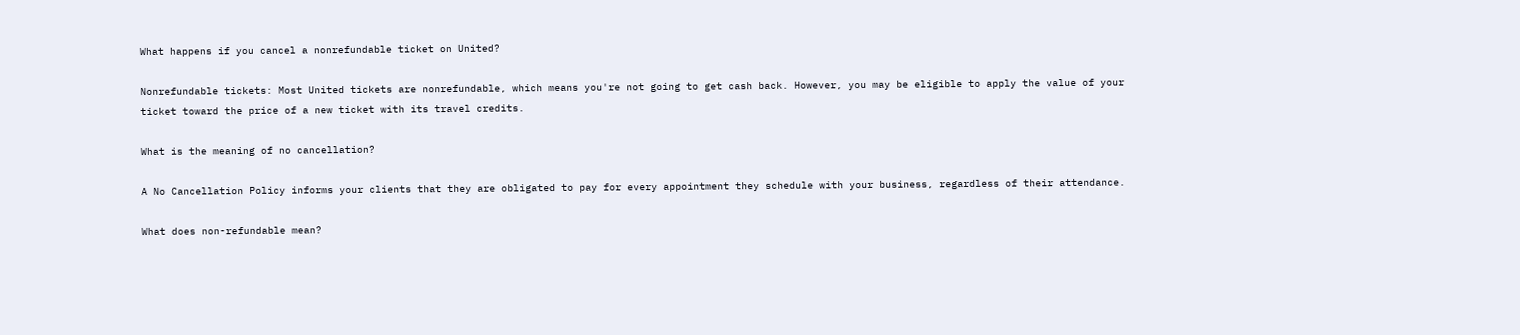What happens if you cancel a nonrefundable ticket on United?

Nonrefundable tickets: Most United tickets are nonrefundable, which means you're not going to get cash back. However, you may be eligible to apply the value of your ticket toward the price of a new ticket with its travel credits.

What is the meaning of no cancellation?

A No Cancellation Policy informs your clients that they are obligated to pay for every appointment they schedule with your business, regardless of their attendance.

What does non-refundable mean?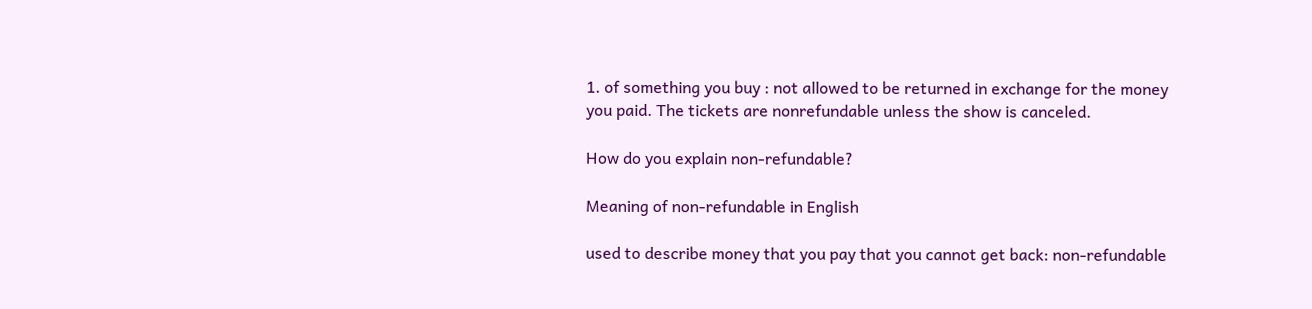1. of something you buy : not allowed to be returned in exchange for the money you paid. The tickets are nonrefundable unless the show is canceled.

How do you explain non-refundable?

Meaning of non-refundable in English

used to describe money that you pay that you cannot get back: non-refundable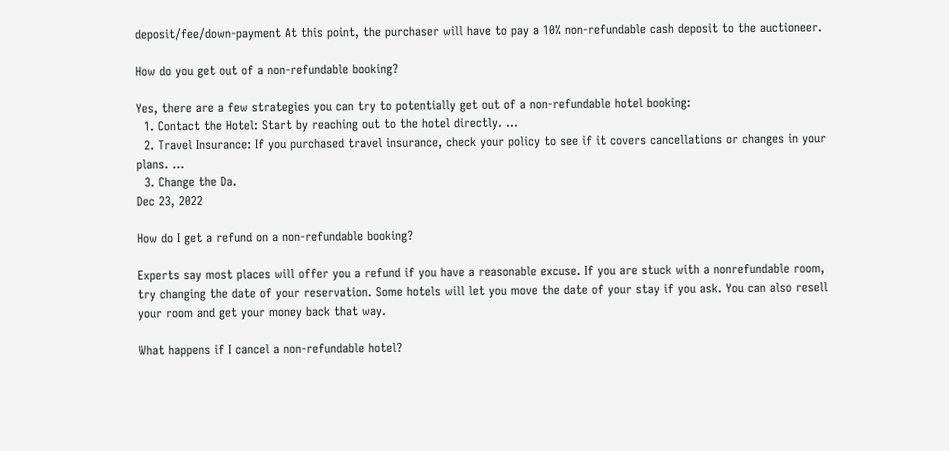deposit/fee/down-payment At this point, the purchaser will have to pay a 10% non-refundable cash deposit to the auctioneer.

How do you get out of a non-refundable booking?

Yes, there are a few strategies you can try to potentially get out of a non-refundable hotel booking:
  1. Contact the Hotel: Start by reaching out to the hotel directly. ...
  2. Travel Insurance: If you purchased travel insurance, check your policy to see if it covers cancellations or changes in your plans. ...
  3. Change the Da.
Dec 23, 2022

How do I get a refund on a non-refundable booking?

Experts say most places will offer you a refund if you have a reasonable excuse. If you are stuck with a nonrefundable room, try changing the date of your reservation. Some hotels will let you move the date of your stay if you ask. You can also resell your room and get your money back that way.

What happens if I cancel a non-refundable hotel?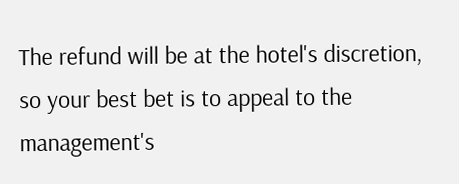The refund will be at the hotel's discretion, so your best bet is to appeal to the management's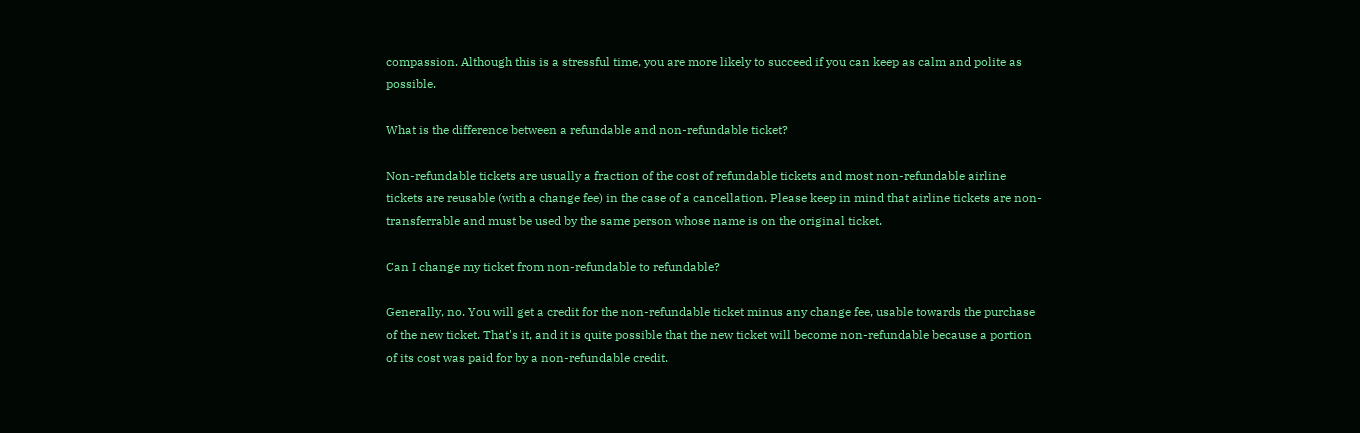compassion. Although this is a stressful time, you are more likely to succeed if you can keep as calm and polite as possible.

What is the difference between a refundable and non-refundable ticket?

Non-refundable tickets are usually a fraction of the cost of refundable tickets and most non-refundable airline tickets are reusable (with a change fee) in the case of a cancellation. Please keep in mind that airline tickets are non-transferrable and must be used by the same person whose name is on the original ticket.

Can I change my ticket from non-refundable to refundable?

Generally, no. You will get a credit for the non-refundable ticket minus any change fee, usable towards the purchase of the new ticket. That's it, and it is quite possible that the new ticket will become non-refundable because a portion of its cost was paid for by a non-refundable credit.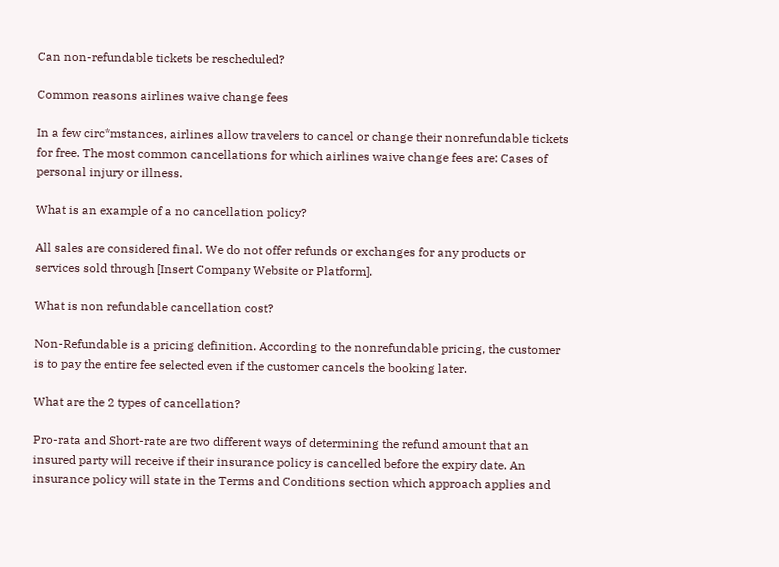Can non-refundable tickets be rescheduled?

Common reasons airlines waive change fees

In a few circ*mstances, airlines allow travelers to cancel or change their nonrefundable tickets for free. The most common cancellations for which airlines waive change fees are: Cases of personal injury or illness.

What is an example of a no cancellation policy?

All sales are considered final. We do not offer refunds or exchanges for any products or services sold through [Insert Company Website or Platform].

What is non refundable cancellation cost?

Non-Refundable is a pricing definition. According to the nonrefundable pricing, the customer is to pay the entire fee selected even if the customer cancels the booking later.

What are the 2 types of cancellation?

Pro-rata and Short-rate are two different ways of determining the refund amount that an insured party will receive if their insurance policy is cancelled before the expiry date. An insurance policy will state in the Terms and Conditions section which approach applies and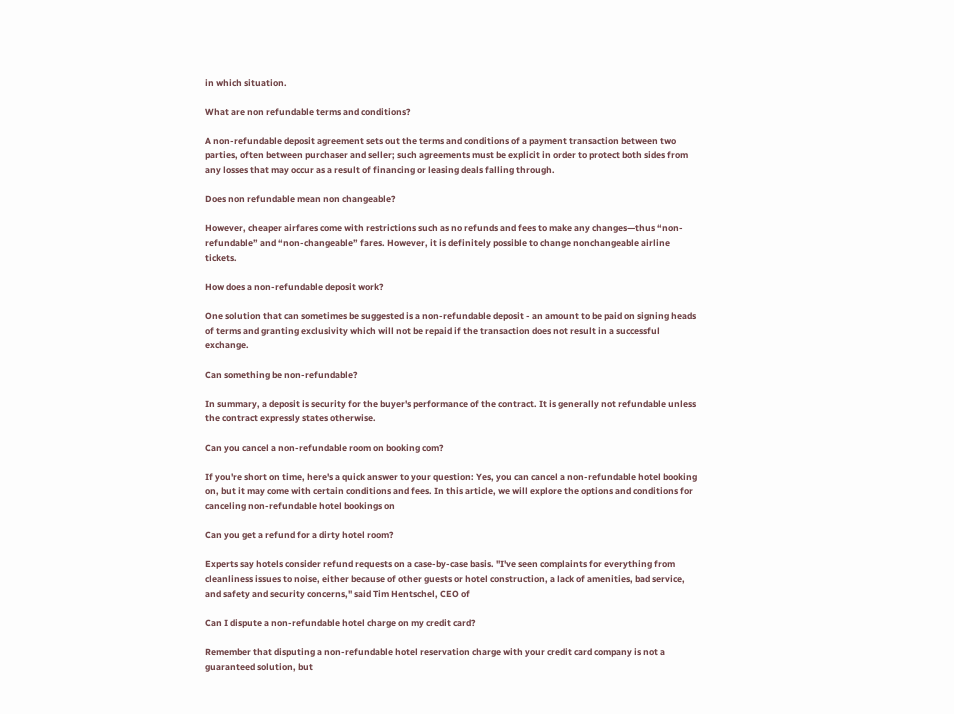in which situation.

What are non refundable terms and conditions?

A non-refundable deposit agreement sets out the terms and conditions of a payment transaction between two parties, often between purchaser and seller; such agreements must be explicit in order to protect both sides from any losses that may occur as a result of financing or leasing deals falling through.

Does non refundable mean non changeable?

However, cheaper airfares come with restrictions such as no refunds and fees to make any changes—thus “non-refundable” and “non-changeable” fares. However, it is definitely possible to change nonchangeable airline tickets.

How does a non-refundable deposit work?

One solution that can sometimes be suggested is a non-refundable deposit - an amount to be paid on signing heads of terms and granting exclusivity which will not be repaid if the transaction does not result in a successful exchange.

Can something be non-refundable?

In summary, a deposit is security for the buyer's performance of the contract. It is generally not refundable unless the contract expressly states otherwise.

Can you cancel a non-refundable room on booking com?

If you're short on time, here's a quick answer to your question: Yes, you can cancel a non-refundable hotel booking on, but it may come with certain conditions and fees. In this article, we will explore the options and conditions for canceling non-refundable hotel bookings on

Can you get a refund for a dirty hotel room?

Experts say hotels consider refund requests on a case-by-case basis. "I've seen complaints for everything from cleanliness issues to noise, either because of other guests or hotel construction, a lack of amenities, bad service, and safety and security concerns," said Tim Hentschel, CEO of

Can I dispute a non-refundable hotel charge on my credit card?

Remember that disputing a non-refundable hotel reservation charge with your credit card company is not a guaranteed solution, but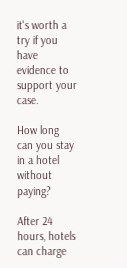it's worth a try if you have evidence to support your case.

How long can you stay in a hotel without paying?

After 24 hours, hotels can charge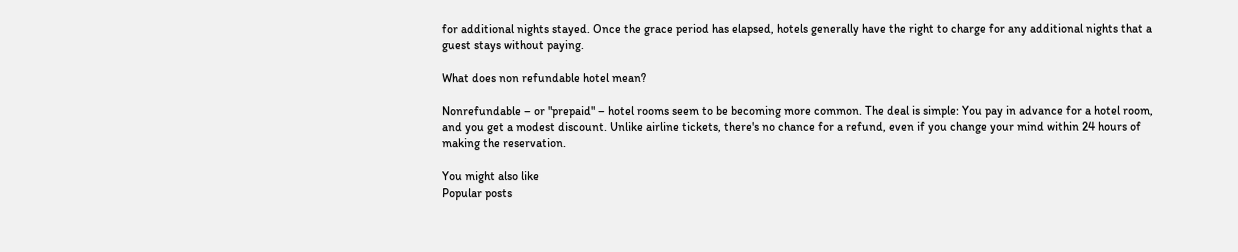for additional nights stayed. Once the grace period has elapsed, hotels generally have the right to charge for any additional nights that a guest stays without paying.

What does non refundable hotel mean?

Nonrefundable – or "prepaid" – hotel rooms seem to be becoming more common. The deal is simple: You pay in advance for a hotel room, and you get a modest discount. Unlike airline tickets, there's no chance for a refund, even if you change your mind within 24 hours of making the reservation.

You might also like
Popular posts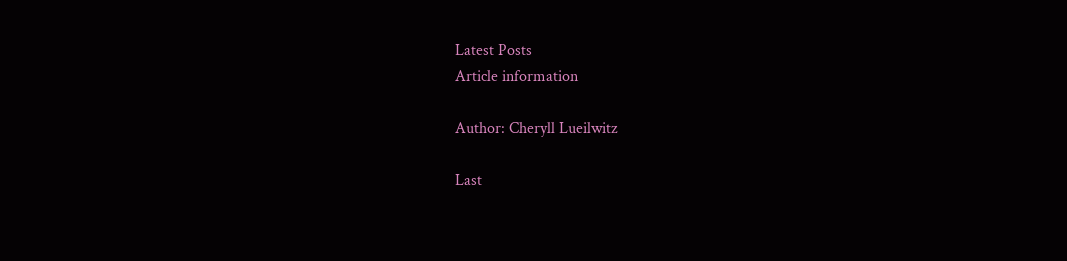Latest Posts
Article information

Author: Cheryll Lueilwitz

Last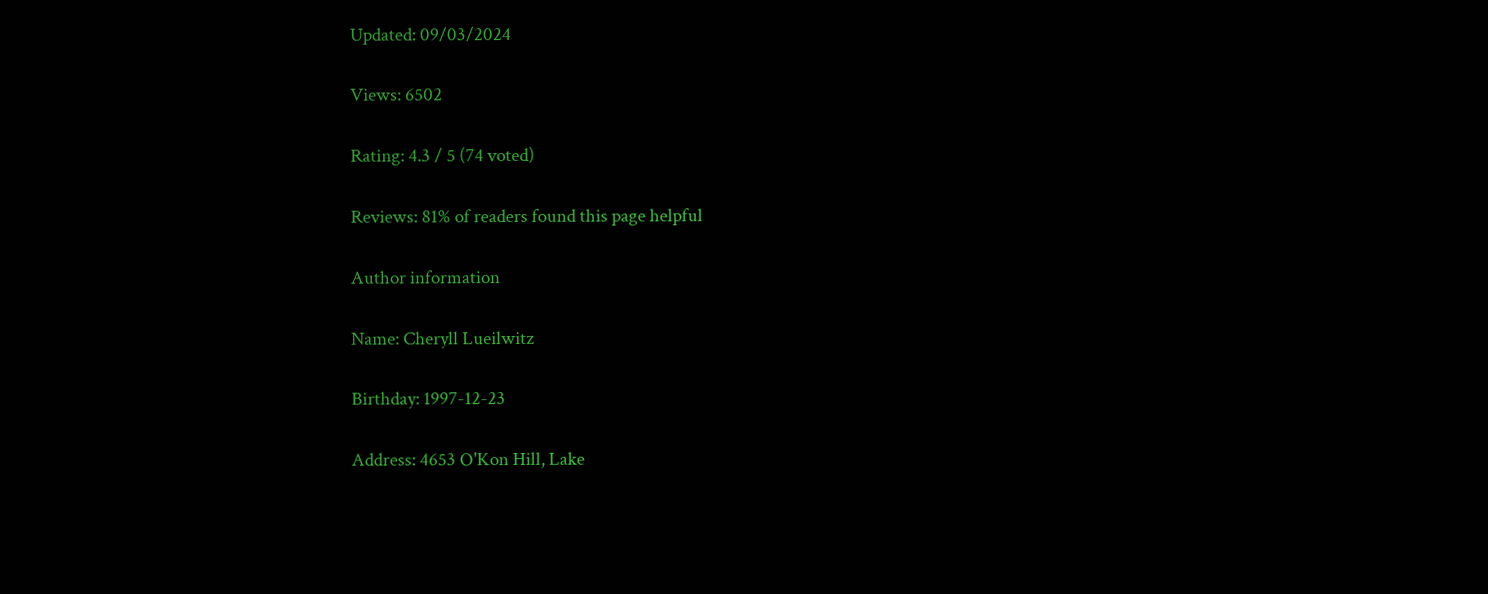Updated: 09/03/2024

Views: 6502

Rating: 4.3 / 5 (74 voted)

Reviews: 81% of readers found this page helpful

Author information

Name: Cheryll Lueilwitz

Birthday: 1997-12-23

Address: 4653 O'Kon Hill, Lake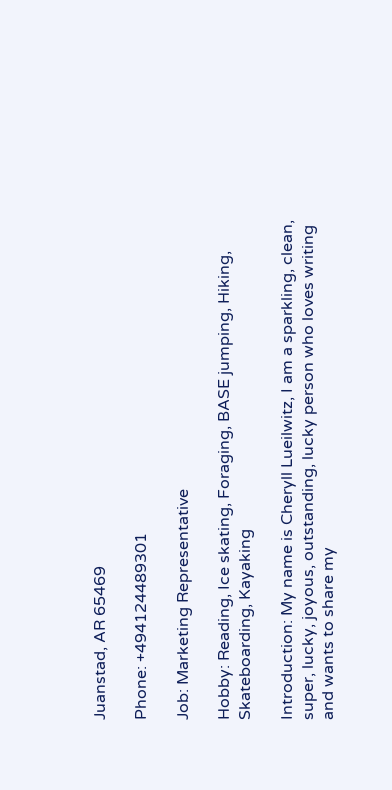Juanstad, AR 65469

Phone: +494124489301

Job: Marketing Representative

Hobby: Reading, Ice skating, Foraging, BASE jumping, Hiking, Skateboarding, Kayaking

Introduction: My name is Cheryll Lueilwitz, I am a sparkling, clean, super, lucky, joyous, outstanding, lucky person who loves writing and wants to share my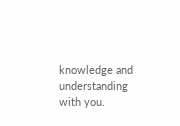knowledge and understanding with you.